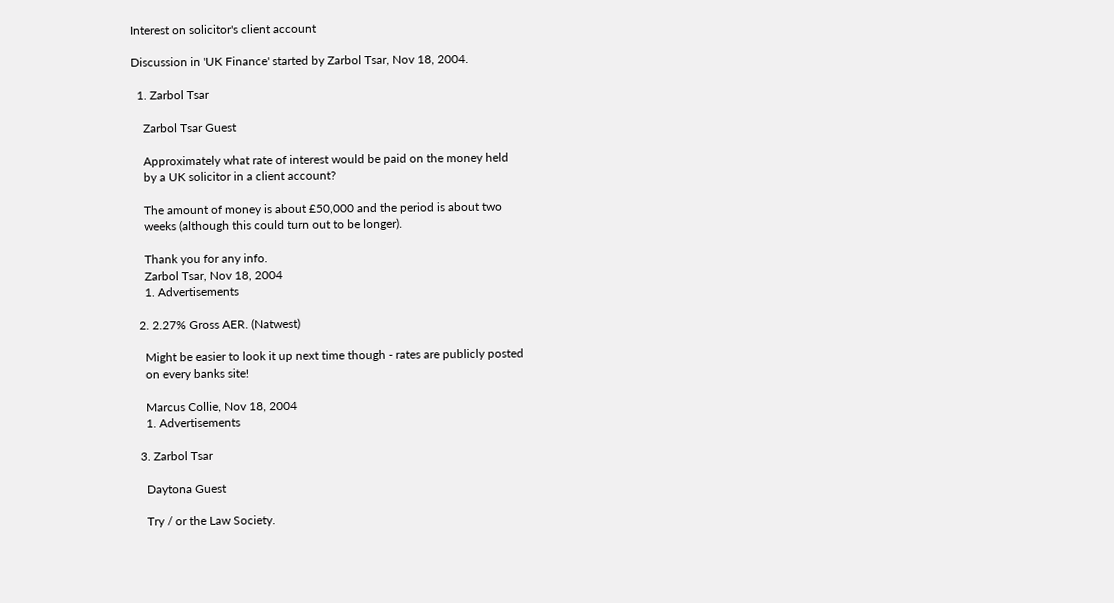Interest on solicitor's client account

Discussion in 'UK Finance' started by Zarbol Tsar, Nov 18, 2004.

  1. Zarbol Tsar

    Zarbol Tsar Guest

    Approximately what rate of interest would be paid on the money held
    by a UK solicitor in a client account?

    The amount of money is about £50,000 and the period is about two
    weeks (although this could turn out to be longer).

    Thank you for any info.
    Zarbol Tsar, Nov 18, 2004
    1. Advertisements

  2. 2.27% Gross AER. (Natwest)

    Might be easier to look it up next time though - rates are publicly posted
    on every banks site!

    Marcus Collie, Nov 18, 2004
    1. Advertisements

  3. Zarbol Tsar

    Daytona Guest

    Try / or the Law Society.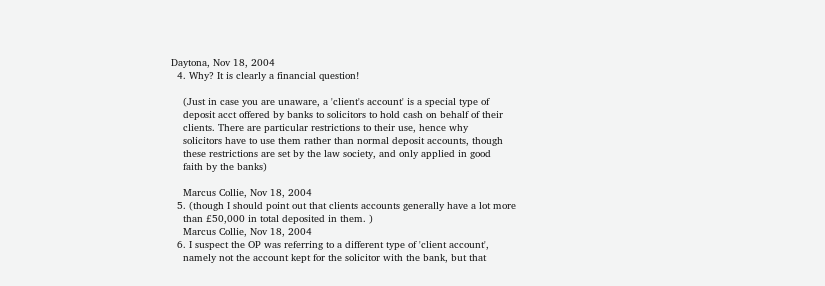Daytona, Nov 18, 2004
  4. Why? It is clearly a financial question!

    (Just in case you are unaware, a 'client's account' is a special type of
    deposit acct offered by banks to solicitors to hold cash on behalf of their
    clients. There are particular restrictions to their use, hence why
    solicitors have to use them rather than normal deposit accounts, though
    these restrictions are set by the law society, and only applied in good
    faith by the banks)

    Marcus Collie, Nov 18, 2004
  5. (though I should point out that clients accounts generally have a lot more
    than £50,000 in total deposited in them. )
    Marcus Collie, Nov 18, 2004
  6. I suspect the OP was referring to a different type of 'client account',
    namely not the account kept for the solicitor with the bank, but that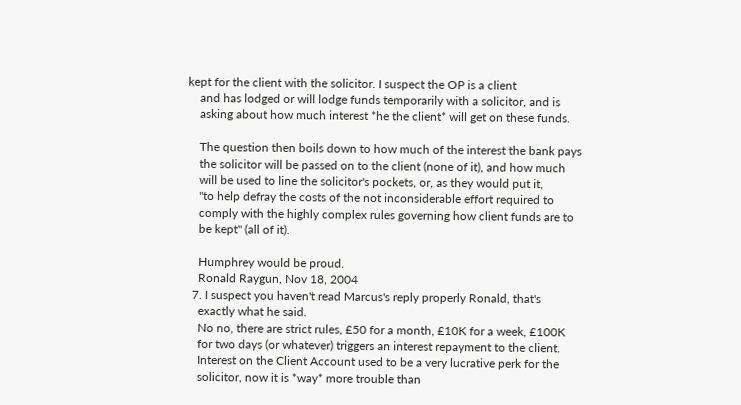kept for the client with the solicitor. I suspect the OP is a client
    and has lodged or will lodge funds temporarily with a solicitor, and is
    asking about how much interest *he the client* will get on these funds.

    The question then boils down to how much of the interest the bank pays
    the solicitor will be passed on to the client (none of it), and how much
    will be used to line the solicitor's pockets, or, as they would put it,
    "to help defray the costs of the not inconsiderable effort required to
    comply with the highly complex rules governing how client funds are to
    be kept" (all of it).

    Humphrey would be proud.
    Ronald Raygun, Nov 18, 2004
  7. I suspect you haven't read Marcus's reply properly Ronald, that's
    exactly what he said.
    No no, there are strict rules, £50 for a month, £10K for a week, £100K
    for two days (or whatever) triggers an interest repayment to the client.
    Interest on the Client Account used to be a very lucrative perk for the
    solicitor, now it is *way* more trouble than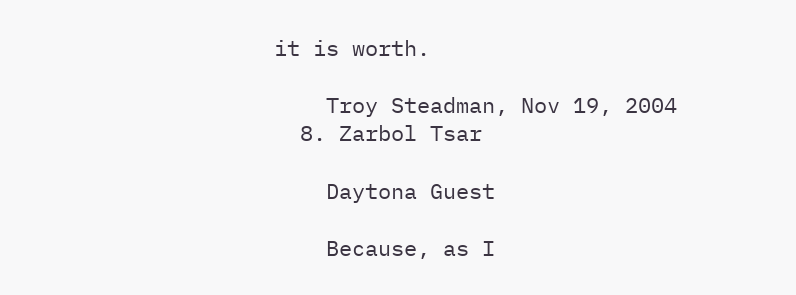it is worth.

    Troy Steadman, Nov 19, 2004
  8. Zarbol Tsar

    Daytona Guest

    Because, as I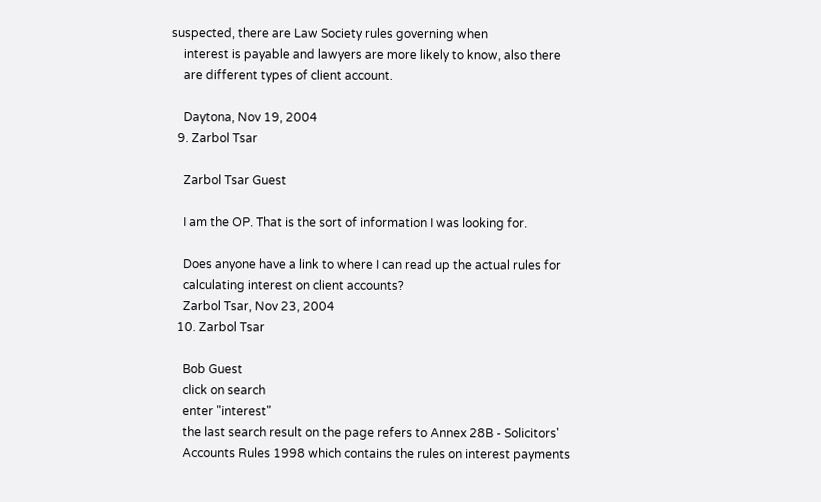suspected, there are Law Society rules governing when
    interest is payable and lawyers are more likely to know, also there
    are different types of client account.

    Daytona, Nov 19, 2004
  9. Zarbol Tsar

    Zarbol Tsar Guest

    I am the OP. That is the sort of information I was looking for.

    Does anyone have a link to where I can read up the actual rules for
    calculating interest on client accounts?
    Zarbol Tsar, Nov 23, 2004
  10. Zarbol Tsar

    Bob Guest
    click on search
    enter "interest"
    the last search result on the page refers to Annex 28B - Solicitors'
    Accounts Rules 1998 which contains the rules on interest payments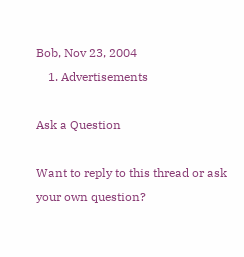Bob, Nov 23, 2004
    1. Advertisements

Ask a Question

Want to reply to this thread or ask your own question?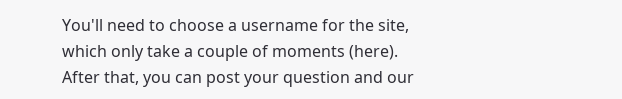You'll need to choose a username for the site, which only take a couple of moments (here). After that, you can post your question and our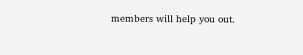members will help you out.